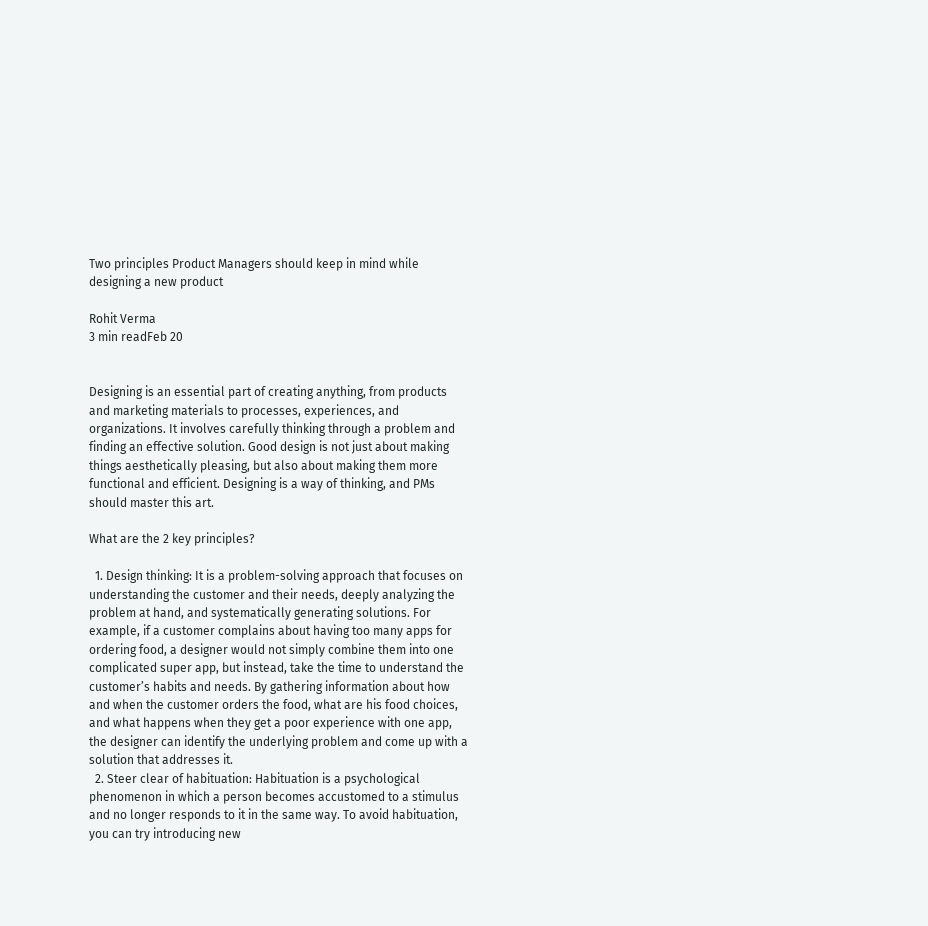Two principles Product Managers should keep in mind while designing a new product

Rohit Verma
3 min readFeb 20


Designing is an essential part of creating anything, from products and marketing materials to processes, experiences, and organizations. It involves carefully thinking through a problem and finding an effective solution. Good design is not just about making things aesthetically pleasing, but also about making them more functional and efficient. Designing is a way of thinking, and PMs should master this art.

What are the 2 key principles?

  1. Design thinking: It is a problem-solving approach that focuses on understanding the customer and their needs, deeply analyzing the problem at hand, and systematically generating solutions. For example, if a customer complains about having too many apps for ordering food, a designer would not simply combine them into one complicated super app, but instead, take the time to understand the customer’s habits and needs. By gathering information about how and when the customer orders the food, what are his food choices, and what happens when they get a poor experience with one app, the designer can identify the underlying problem and come up with a solution that addresses it.
  2. Steer clear of habituation: Habituation is a psychological phenomenon in which a person becomes accustomed to a stimulus and no longer responds to it in the same way. To avoid habituation, you can try introducing new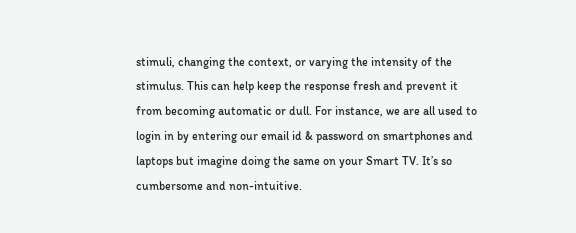stimuli, changing the context, or varying the intensity of the stimulus. This can help keep the response fresh and prevent it from becoming automatic or dull. For instance, we are all used to login in by entering our email id & password on smartphones and laptops but imagine doing the same on your Smart TV. It’s so cumbersome and non-intuitive.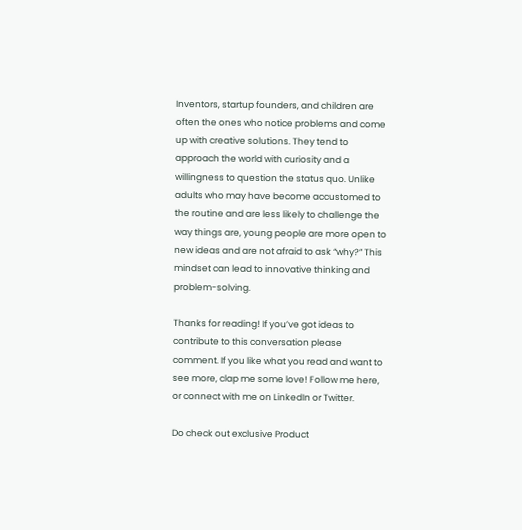Inventors, startup founders, and children are often the ones who notice problems and come up with creative solutions. They tend to approach the world with curiosity and a willingness to question the status quo. Unlike adults who may have become accustomed to the routine and are less likely to challenge the way things are, young people are more open to new ideas and are not afraid to ask “why?” This mindset can lead to innovative thinking and problem-solving.

Thanks for reading! If you’ve got ideas to contribute to this conversation please comment. If you like what you read and want to see more, clap me some love! Follow me here, or connect with me on LinkedIn or Twitter.

Do check out exclusive Product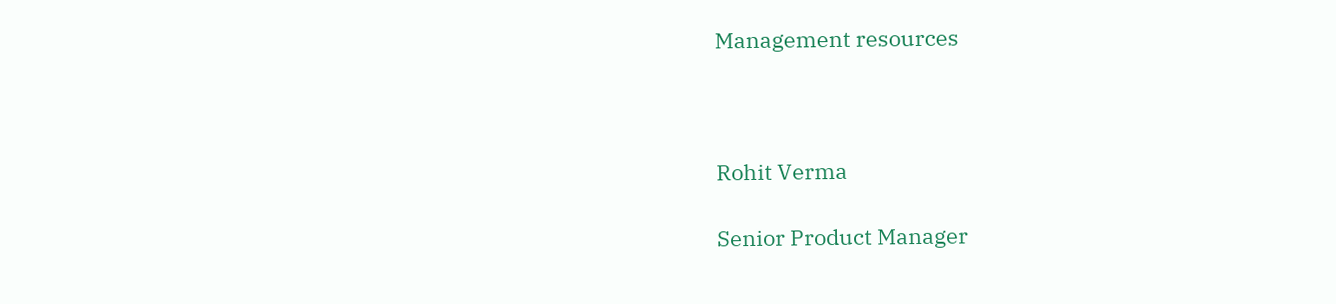Management resources



Rohit Verma

Senior Product Manager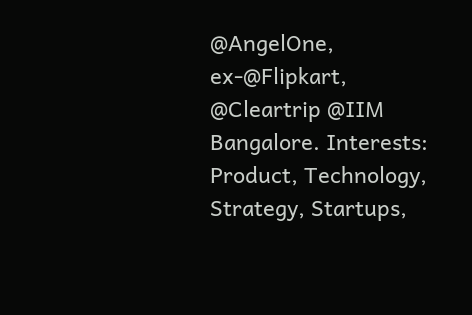@AngelOne, ex-@Flipkart, @Cleartrip @IIM Bangalore. Interests: Product, Technology, Strategy, Startups,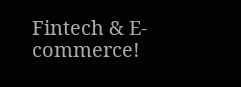Fintech & E-commerce!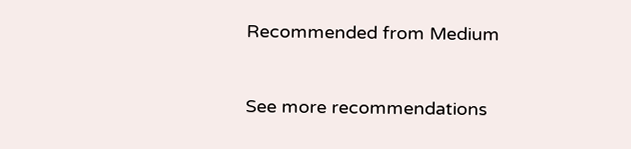Recommended from Medium


See more recommendations